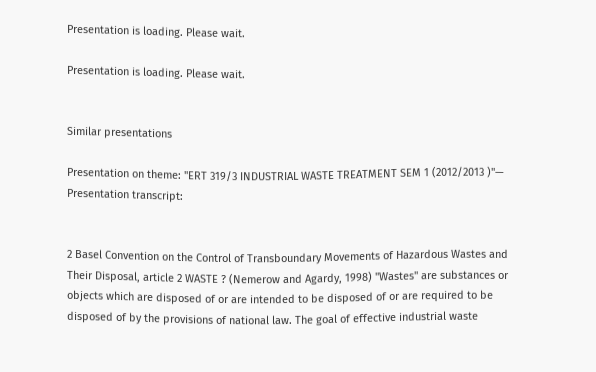Presentation is loading. Please wait.

Presentation is loading. Please wait.


Similar presentations

Presentation on theme: "ERT 319/3 INDUSTRIAL WASTE TREATMENT SEM 1 (2012/2013 )"— Presentation transcript:


2 Basel Convention on the Control of Transboundary Movements of Hazardous Wastes and Their Disposal, article 2 WASTE ? (Nemerow and Agardy, 1998) "Wastes" are substances or objects which are disposed of or are intended to be disposed of or are required to be disposed of by the provisions of national law. The goal of effective industrial waste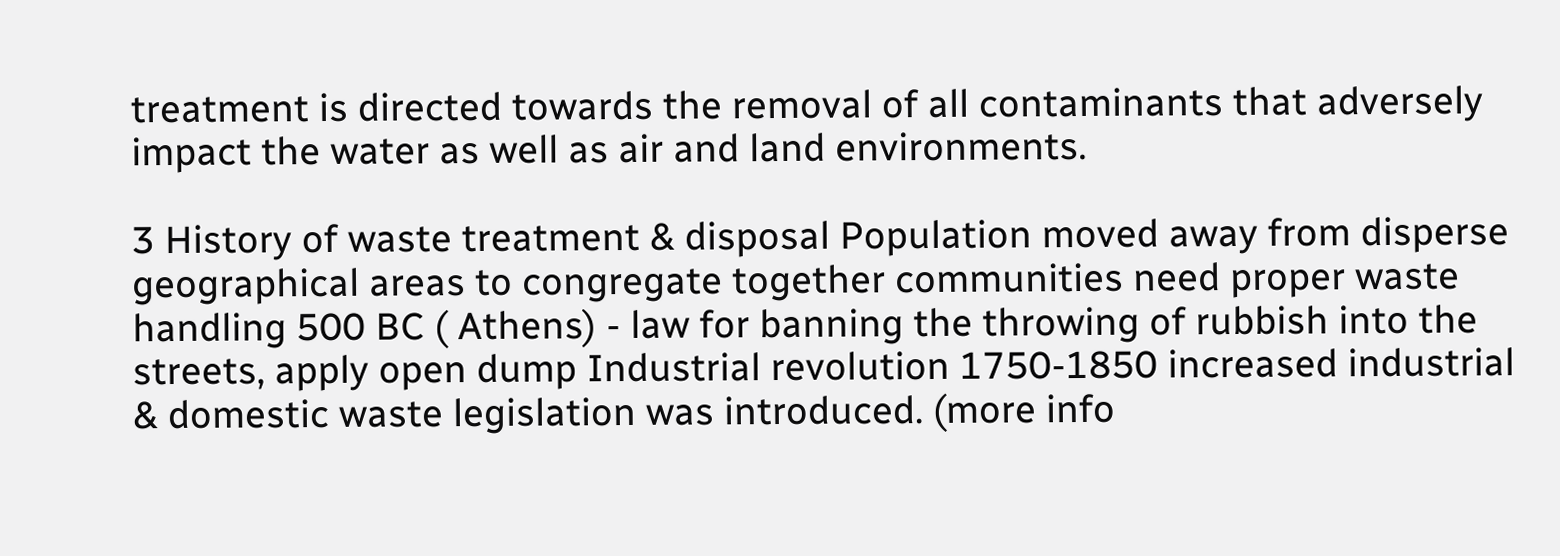treatment is directed towards the removal of all contaminants that adversely impact the water as well as air and land environments.

3 History of waste treatment & disposal Population moved away from disperse geographical areas to congregate together communities need proper waste handling 500 BC ( Athens) - law for banning the throwing of rubbish into the streets, apply open dump Industrial revolution 1750-1850 increased industrial & domestic waste legislation was introduced. (more info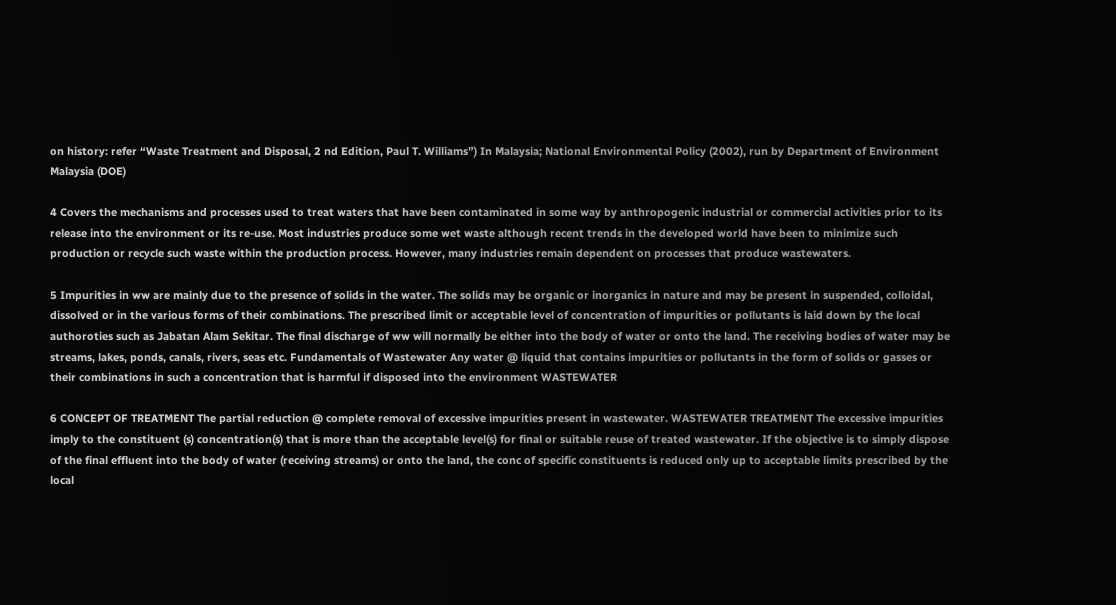on history: refer “Waste Treatment and Disposal, 2 nd Edition, Paul T. Williams”) In Malaysia; National Environmental Policy (2002), run by Department of Environment Malaysia (DOE)

4 Covers the mechanisms and processes used to treat waters that have been contaminated in some way by anthropogenic industrial or commercial activities prior to its release into the environment or its re-use. Most industries produce some wet waste although recent trends in the developed world have been to minimize such production or recycle such waste within the production process. However, many industries remain dependent on processes that produce wastewaters.

5 Impurities in ww are mainly due to the presence of solids in the water. The solids may be organic or inorganics in nature and may be present in suspended, colloidal, dissolved or in the various forms of their combinations. The prescribed limit or acceptable level of concentration of impurities or pollutants is laid down by the local authoroties such as Jabatan Alam Sekitar. The final discharge of ww will normally be either into the body of water or onto the land. The receiving bodies of water may be streams, lakes, ponds, canals, rivers, seas etc. Fundamentals of Wastewater Any water @ liquid that contains impurities or pollutants in the form of solids or gasses or their combinations in such a concentration that is harmful if disposed into the environment WASTEWATER

6 CONCEPT OF TREATMENT The partial reduction @ complete removal of excessive impurities present in wastewater. WASTEWATER TREATMENT The excessive impurities imply to the constituent (s) concentration(s) that is more than the acceptable level(s) for final or suitable reuse of treated wastewater. If the objective is to simply dispose of the final effluent into the body of water (receiving streams) or onto the land, the conc of specific constituents is reduced only up to acceptable limits prescribed by the local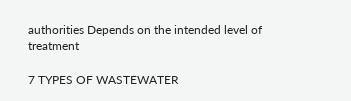authorities Depends on the intended level of treatment

7 TYPES OF WASTEWATER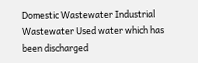Domestic Wastewater Industrial Wastewater Used water which has been discharged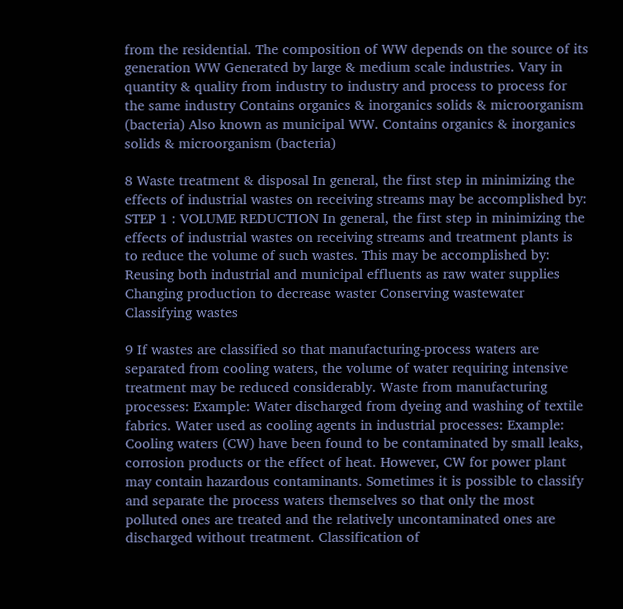from the residential. The composition of WW depends on the source of its generation WW Generated by large & medium scale industries. Vary in quantity & quality from industry to industry and process to process for the same industry Contains organics & inorganics solids & microorganism (bacteria) Also known as municipal WW. Contains organics & inorganics solids & microorganism (bacteria)

8 Waste treatment & disposal In general, the first step in minimizing the effects of industrial wastes on receiving streams may be accomplished by: STEP 1 : VOLUME REDUCTION In general, the first step in minimizing the effects of industrial wastes on receiving streams and treatment plants is to reduce the volume of such wastes. This may be accomplished by: Reusing both industrial and municipal effluents as raw water supplies Changing production to decrease waster Conserving wastewater Classifying wastes

9 If wastes are classified so that manufacturing-process waters are separated from cooling waters, the volume of water requiring intensive treatment may be reduced considerably. Waste from manufacturing processes: Example: Water discharged from dyeing and washing of textile fabrics. Water used as cooling agents in industrial processes: Example: Cooling waters (CW) have been found to be contaminated by small leaks, corrosion products or the effect of heat. However, CW for power plant may contain hazardous contaminants. Sometimes it is possible to classify and separate the process waters themselves so that only the most polluted ones are treated and the relatively uncontaminated ones are discharged without treatment. Classification of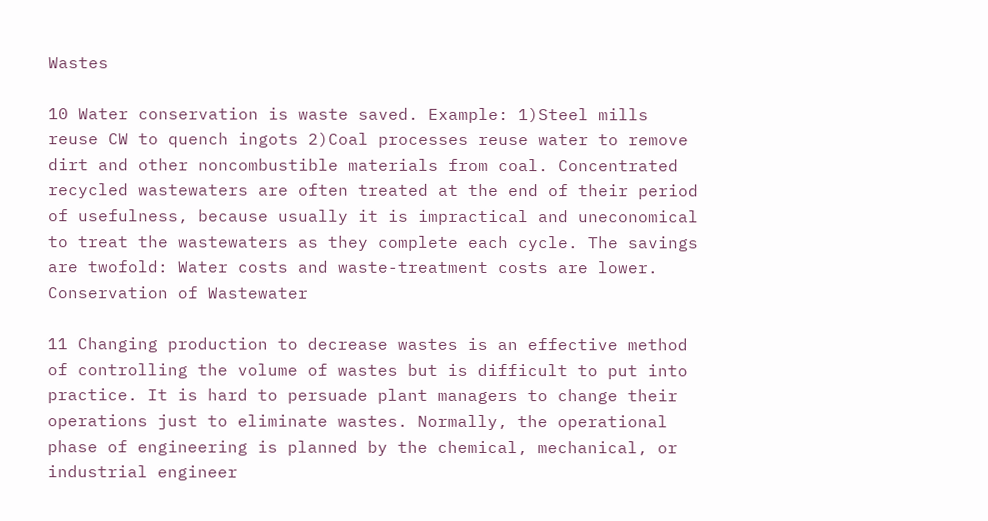Wastes

10 Water conservation is waste saved. Example: 1)Steel mills reuse CW to quench ingots 2)Coal processes reuse water to remove dirt and other noncombustible materials from coal. Concentrated recycled wastewaters are often treated at the end of their period of usefulness, because usually it is impractical and uneconomical to treat the wastewaters as they complete each cycle. The savings are twofold: Water costs and waste-treatment costs are lower. Conservation of Wastewater

11 Changing production to decrease wastes is an effective method of controlling the volume of wastes but is difficult to put into practice. It is hard to persuade plant managers to change their operations just to eliminate wastes. Normally, the operational phase of engineering is planned by the chemical, mechanical, or industrial engineer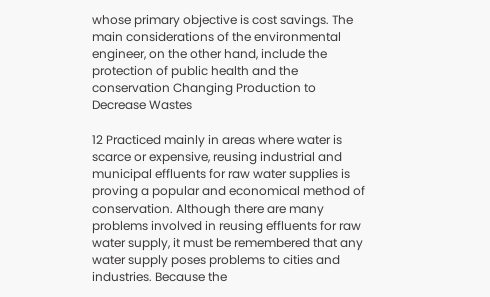whose primary objective is cost savings. The main considerations of the environmental engineer, on the other hand, include the protection of public health and the conservation Changing Production to Decrease Wastes

12 Practiced mainly in areas where water is scarce or expensive, reusing industrial and municipal effluents for raw water supplies is proving a popular and economical method of conservation. Although there are many problems involved in reusing effluents for raw water supply, it must be remembered that any water supply poses problems to cities and industries. Because the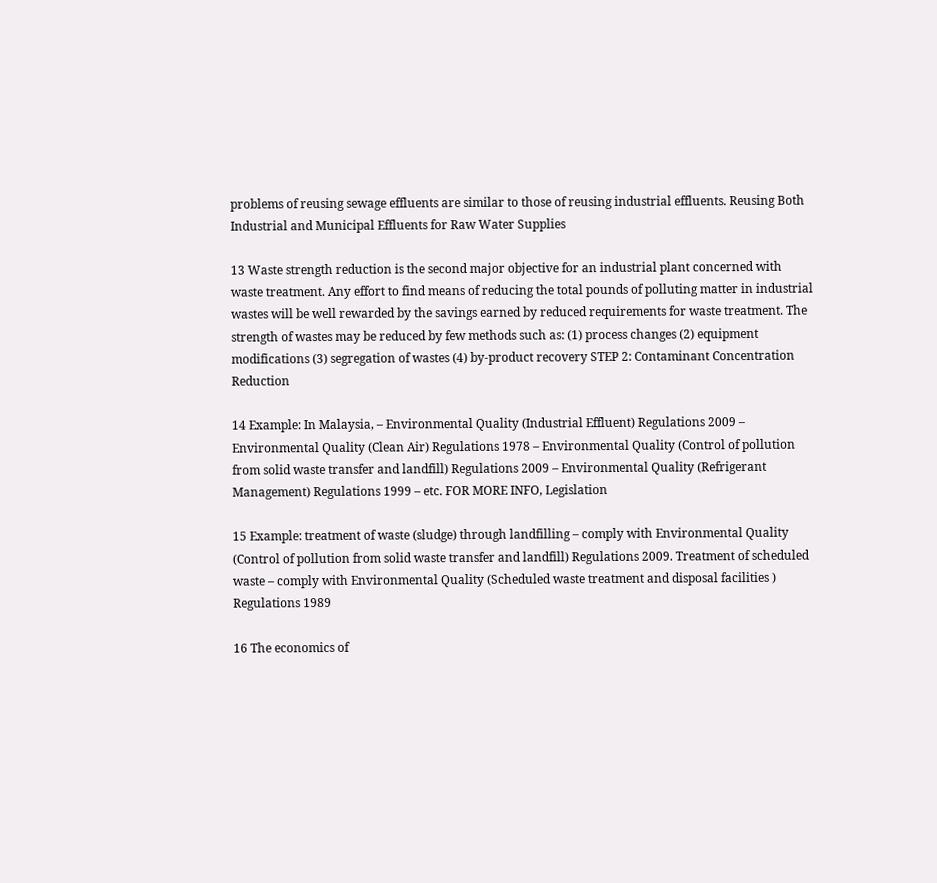problems of reusing sewage effluents are similar to those of reusing industrial effluents. Reusing Both Industrial and Municipal Effluents for Raw Water Supplies

13 Waste strength reduction is the second major objective for an industrial plant concerned with waste treatment. Any effort to find means of reducing the total pounds of polluting matter in industrial wastes will be well rewarded by the savings earned by reduced requirements for waste treatment. The strength of wastes may be reduced by few methods such as: (1) process changes (2) equipment modifications (3) segregation of wastes (4) by-product recovery STEP 2: Contaminant Concentration Reduction

14 Example: In Malaysia, – Environmental Quality (Industrial Effluent) Regulations 2009 – Environmental Quality (Clean Air) Regulations 1978 – Environmental Quality (Control of pollution from solid waste transfer and landfill) Regulations 2009 – Environmental Quality (Refrigerant Management) Regulations 1999 – etc. FOR MORE INFO, Legislation

15 Example: treatment of waste (sludge) through landfilling – comply with Environmental Quality (Control of pollution from solid waste transfer and landfill) Regulations 2009. Treatment of scheduled waste – comply with Environmental Quality (Scheduled waste treatment and disposal facilities ) Regulations 1989

16 The economics of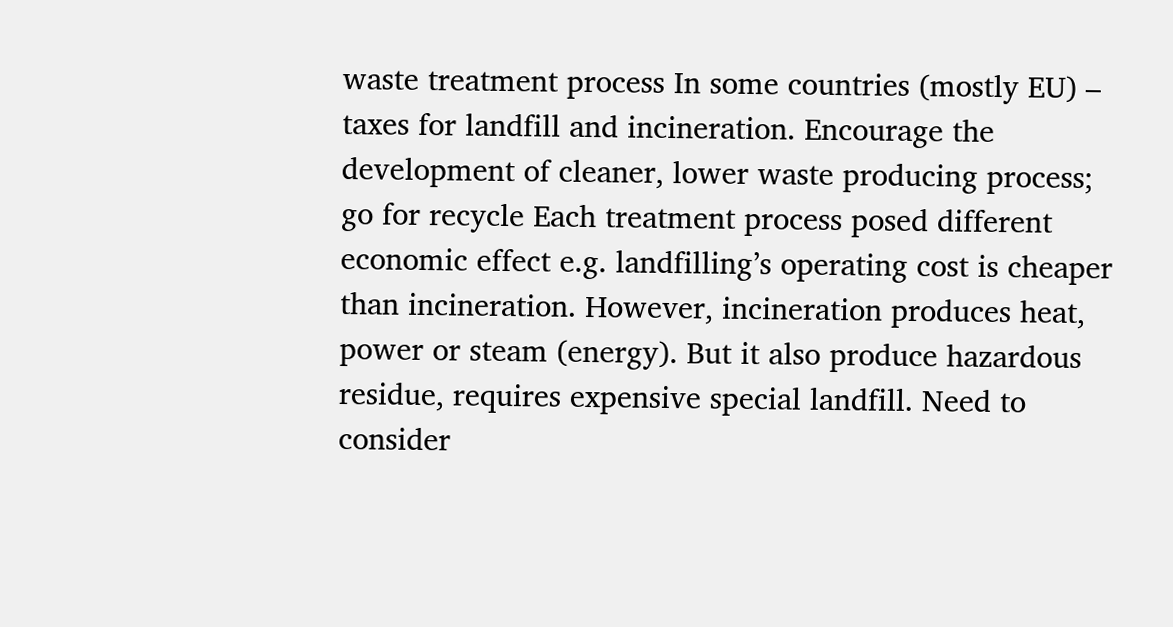waste treatment process In some countries (mostly EU) – taxes for landfill and incineration. Encourage the development of cleaner, lower waste producing process; go for recycle Each treatment process posed different economic effect e.g. landfilling’s operating cost is cheaper than incineration. However, incineration produces heat, power or steam (energy). But it also produce hazardous residue, requires expensive special landfill. Need to consider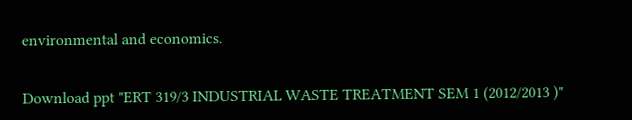environmental and economics.


Download ppt "ERT 319/3 INDUSTRIAL WASTE TREATMENT SEM 1 (2012/2013 )"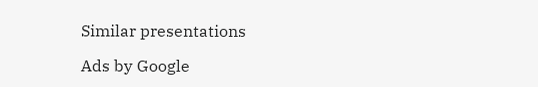Similar presentations

Ads by Google